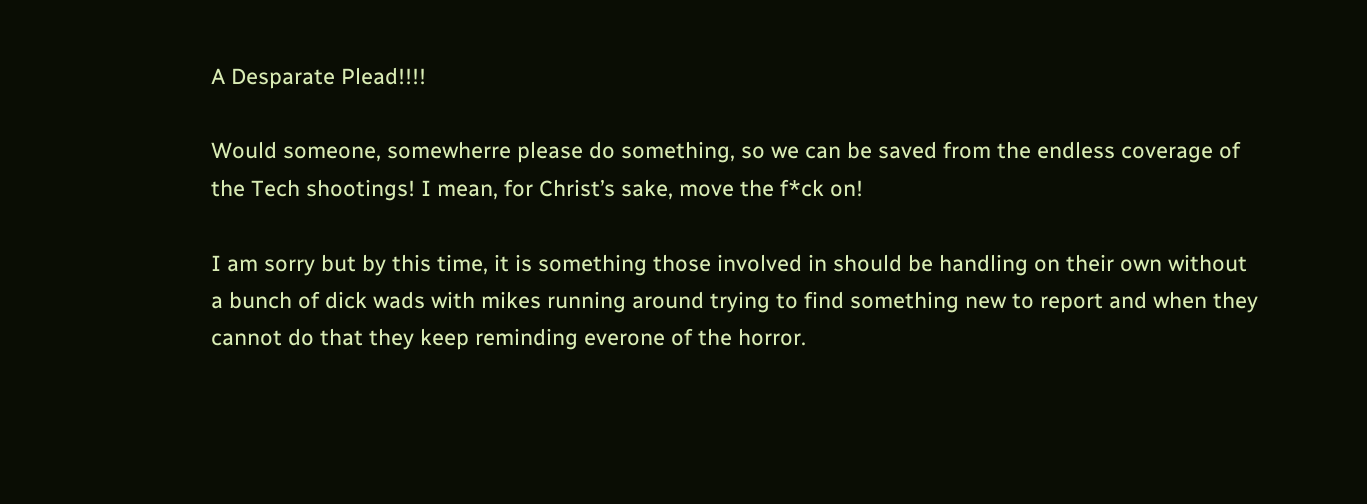A Desparate Plead!!!!

Would someone, somewherre please do something, so we can be saved from the endless coverage of the Tech shootings! I mean, for Christ’s sake, move the f*ck on!

I am sorry but by this time, it is something those involved in should be handling on their own without a bunch of dick wads with mikes running around trying to find something new to report and when they cannot do that they keep reminding everone of the horror.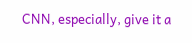CNN, especially, give it a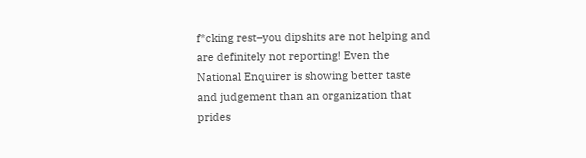f*cking rest–you dipshits are not helping and are definitely not reporting! Even the National Enquirer is showing better taste and judgement than an organization that prides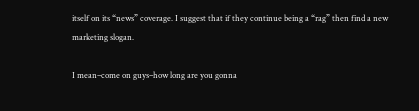itself on its “news” coverage. I suggest that if they continue being a “rag” then find a new marketing slogan.

I mean–come on guys–how long are you gonna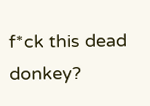f*ck this dead donkey?